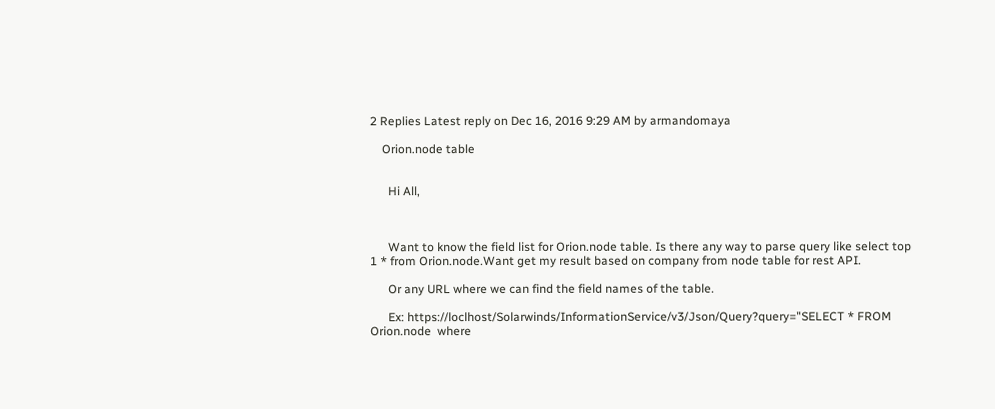2 Replies Latest reply on Dec 16, 2016 9:29 AM by armandomaya

    Orion.node table


      Hi All,



      Want to know the field list for Orion.node table. Is there any way to parse query like select top 1 * from Orion.node.Want get my result based on company from node table for rest API.

      Or any URL where we can find the field names of the table.

      Ex: https://loclhost/Solarwinds/InformationService/v3/Json/Query?query="SELECT * FROM Orion.node  where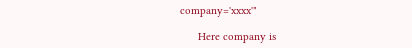company='xxxx'"

      Here company is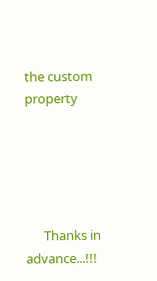the custom property





      Thanks in advance...!!!